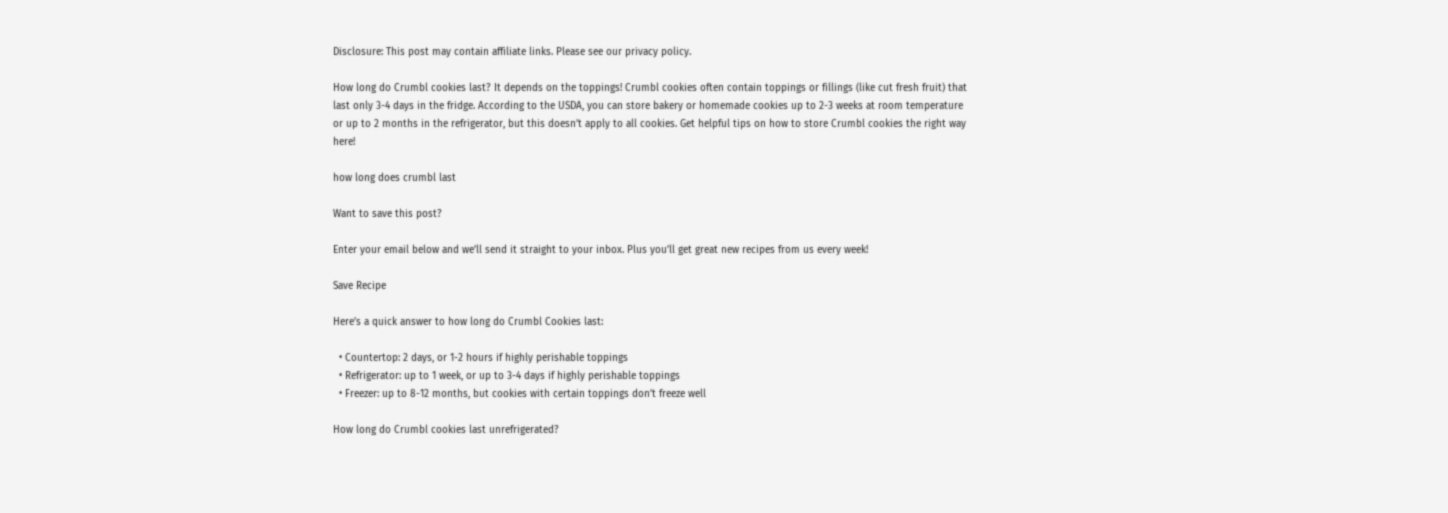Disclosure: This post may contain affiliate links. Please see our privacy policy.

How long do Crumbl cookies last? It depends on the toppings! Crumbl cookies often contain toppings or fillings (like cut fresh fruit) that last only 3-4 days in the fridge. According to the USDA, you can store bakery or homemade cookies up to 2-3 weeks at room temperature or up to 2 months in the refrigerator, but this doesn’t apply to all cookies. Get helpful tips on how to store Crumbl cookies the right way here!

how long does crumbl last

Want to save this post?

Enter your email below and we’ll send it straight to your inbox. Plus you’ll get great new recipes from us every week!

Save Recipe

Here’s a quick answer to how long do Crumbl Cookies last:

  • Countertop: 2 days, or 1-2 hours if highly perishable toppings
  • Refrigerator: up to 1 week, or up to 3-4 days if highly perishable toppings
  • Freezer: up to 8-12 months, but cookies with certain toppings don’t freeze well

How long do Crumbl cookies last unrefrigerated?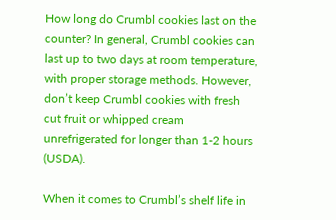How long do Crumbl cookies last on the counter? In general, Crumbl cookies can last up to two days at room temperature, with proper storage methods. However, don’t keep Crumbl cookies with fresh cut fruit or whipped cream unrefrigerated for longer than 1-2 hours (USDA).

When it comes to Crumbl’s shelf life in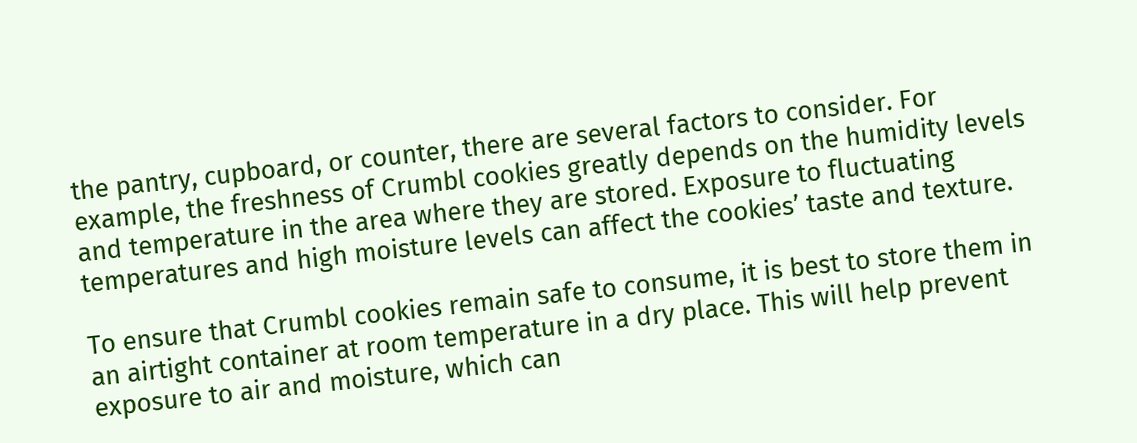the pantry, cupboard, or counter, there are several factors to consider. For example, the freshness of Crumbl cookies greatly depends on the humidity levels and temperature in the area where they are stored. Exposure to fluctuating temperatures and high moisture levels can affect the cookies’ taste and texture.

To ensure that Crumbl cookies remain safe to consume, it is best to store them in an airtight container at room temperature in a dry place. This will help prevent exposure to air and moisture, which can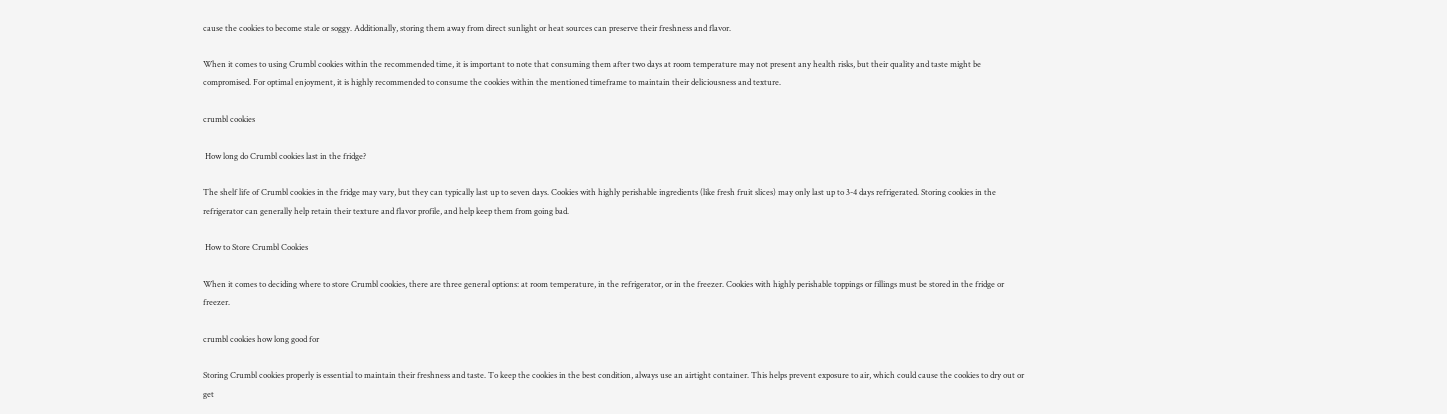cause the cookies to become stale or soggy. Additionally, storing them away from direct sunlight or heat sources can preserve their freshness and flavor.

When it comes to using Crumbl cookies within the recommended time, it is important to note that consuming them after two days at room temperature may not present any health risks, but their quality and taste might be compromised. For optimal enjoyment, it is highly recommended to consume the cookies within the mentioned timeframe to maintain their deliciousness and texture.

crumbl cookies

 How long do Crumbl cookies last in the fridge?

The shelf life of Crumbl cookies in the fridge may vary, but they can typically last up to seven days. Cookies with highly perishable ingredients (like fresh fruit slices) may only last up to 3-4 days refrigerated. Storing cookies in the refrigerator can generally help retain their texture and flavor profile, and help keep them from going bad.

 How to Store Crumbl Cookies

When it comes to deciding where to store Crumbl cookies, there are three general options: at room temperature, in the refrigerator, or in the freezer. Cookies with highly perishable toppings or fillings must be stored in the fridge or freezer.

crumbl cookies how long good for

Storing Crumbl cookies properly is essential to maintain their freshness and taste. To keep the cookies in the best condition, always use an airtight container. This helps prevent exposure to air, which could cause the cookies to dry out or get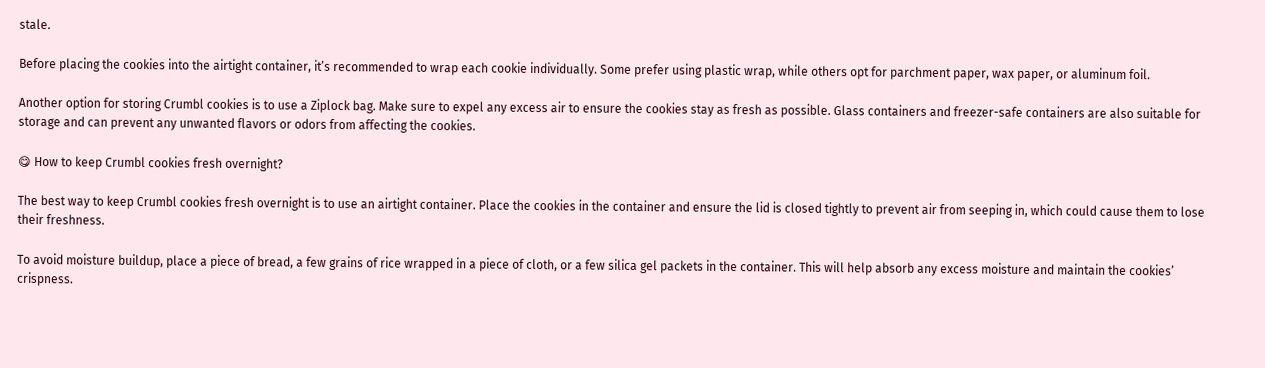stale.

Before placing the cookies into the airtight container, it’s recommended to wrap each cookie individually. Some prefer using plastic wrap, while others opt for parchment paper, wax paper, or aluminum foil.

Another option for storing Crumbl cookies is to use a Ziplock bag. Make sure to expel any excess air to ensure the cookies stay as fresh as possible. Glass containers and freezer-safe containers are also suitable for storage and can prevent any unwanted flavors or odors from affecting the cookies.

😋 How to keep Crumbl cookies fresh overnight?

The best way to keep Crumbl cookies fresh overnight is to use an airtight container. Place the cookies in the container and ensure the lid is closed tightly to prevent air from seeping in, which could cause them to lose their freshness.

To avoid moisture buildup, place a piece of bread, a few grains of rice wrapped in a piece of cloth, or a few silica gel packets in the container. This will help absorb any excess moisture and maintain the cookies’ crispness.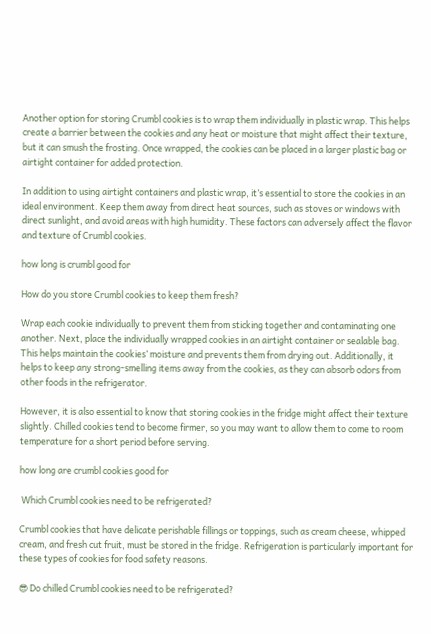Another option for storing Crumbl cookies is to wrap them individually in plastic wrap. This helps create a barrier between the cookies and any heat or moisture that might affect their texture, but it can smush the frosting. Once wrapped, the cookies can be placed in a larger plastic bag or airtight container for added protection.

In addition to using airtight containers and plastic wrap, it’s essential to store the cookies in an ideal environment. Keep them away from direct heat sources, such as stoves or windows with direct sunlight, and avoid areas with high humidity. These factors can adversely affect the flavor and texture of Crumbl cookies.

how long is crumbl good for

How do you store Crumbl cookies to keep them fresh?

Wrap each cookie individually to prevent them from sticking together and contaminating one another. Next, place the individually wrapped cookies in an airtight container or sealable bag. This helps maintain the cookies’ moisture and prevents them from drying out. Additionally, it helps to keep any strong-smelling items away from the cookies, as they can absorb odors from other foods in the refrigerator.

However, it is also essential to know that storing cookies in the fridge might affect their texture slightly. Chilled cookies tend to become firmer, so you may want to allow them to come to room temperature for a short period before serving.

how long are crumbl cookies good for

 Which Crumbl cookies need to be refrigerated?

Crumbl cookies that have delicate perishable fillings or toppings, such as cream cheese, whipped cream, and fresh cut fruit, must be stored in the fridge. Refrigeration is particularly important for these types of cookies for food safety reasons.

😎 Do chilled Crumbl cookies need to be refrigerated?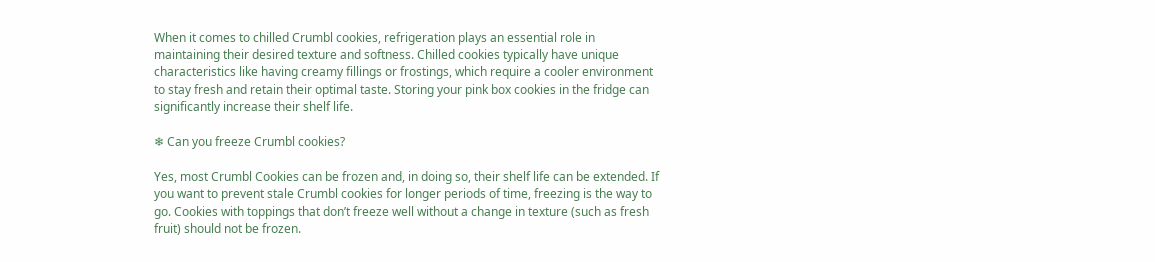When it comes to chilled Crumbl cookies, refrigeration plays an essential role in maintaining their desired texture and softness. Chilled cookies typically have unique characteristics like having creamy fillings or frostings, which require a cooler environment to stay fresh and retain their optimal taste. Storing your pink box cookies in the fridge can significantly increase their shelf life.

❄ Can you freeze Crumbl cookies?

Yes, most Crumbl Cookies can be frozen and, in doing so, their shelf life can be extended. If you want to prevent stale Crumbl cookies for longer periods of time, freezing is the way to go. Cookies with toppings that don’t freeze well without a change in texture (such as fresh fruit) should not be frozen.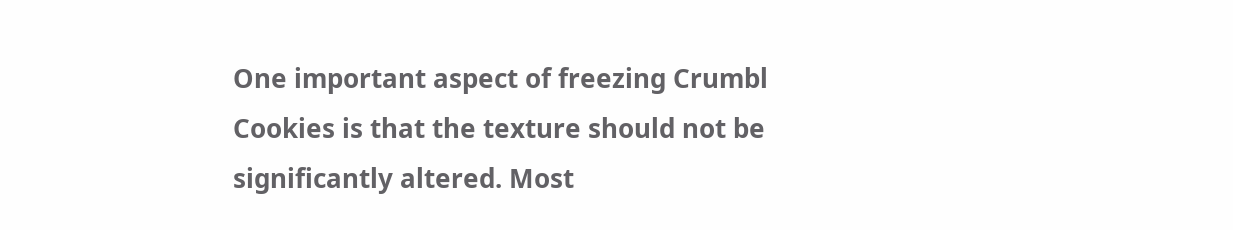One important aspect of freezing Crumbl Cookies is that the texture should not be significantly altered. Most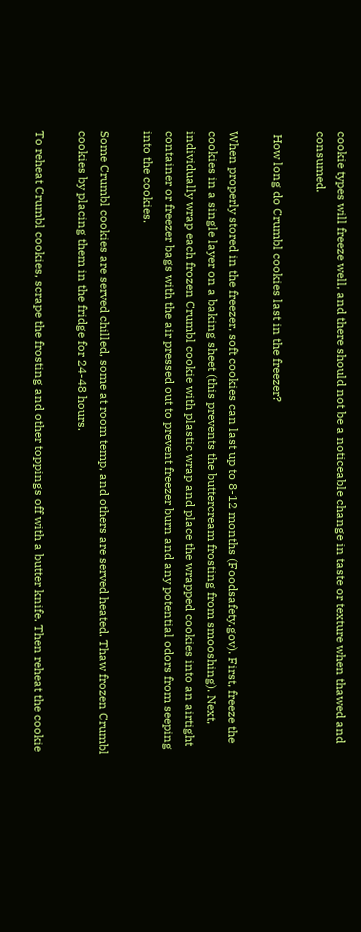cookie types will freeze well, and there should not be a noticeable change in taste or texture when thawed and consumed.

 How long do Crumbl cookies last in the freezer?

When properly stored in the freezer, soft cookies can last up to 8-12 months (Foodsafety.gov). First, freeze the cookies in a single layer on a baking sheet (this prevents the buttercream frosting from smooshing). Next, individually wrap each frozen Crumbl cookie with plastic wrap and place the wrapped cookies into an airtight container or freezer bags with the air pressed out to prevent freezer burn and any potential odors from seeping into the cookies.

Some Crumbl cookies are served chilled, some at room temp, and others are served heated. Thaw frozen Crumbl cookies by placing them in the fridge for 24-48 hours.

To reheat Crumbl cookies, scrape the frosting and other toppings off with a butter knife. Then reheat the cookie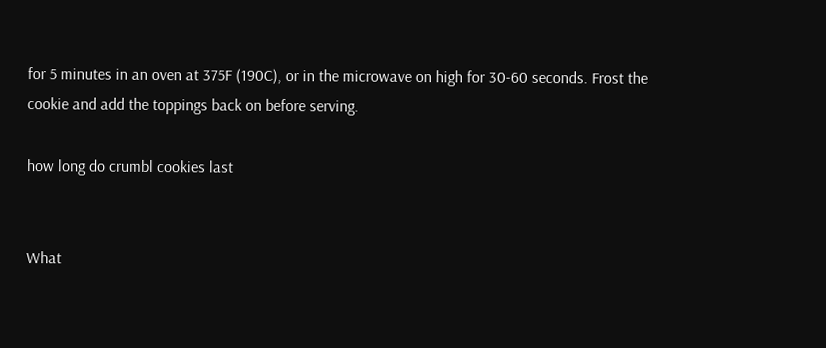for 5 minutes in an oven at 375F (190C), or in the microwave on high for 30-60 seconds. Frost the cookie and add the toppings back on before serving.

how long do crumbl cookies last


What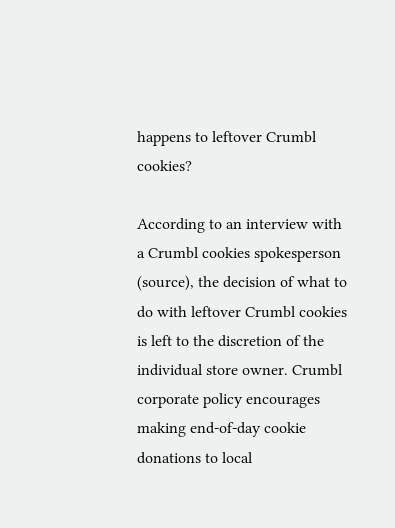happens to leftover Crumbl cookies?

According to an interview with a Crumbl cookies spokesperson (source), the decision of what to do with leftover Crumbl cookies is left to the discretion of the individual store owner. Crumbl corporate policy encourages making end-of-day cookie donations to local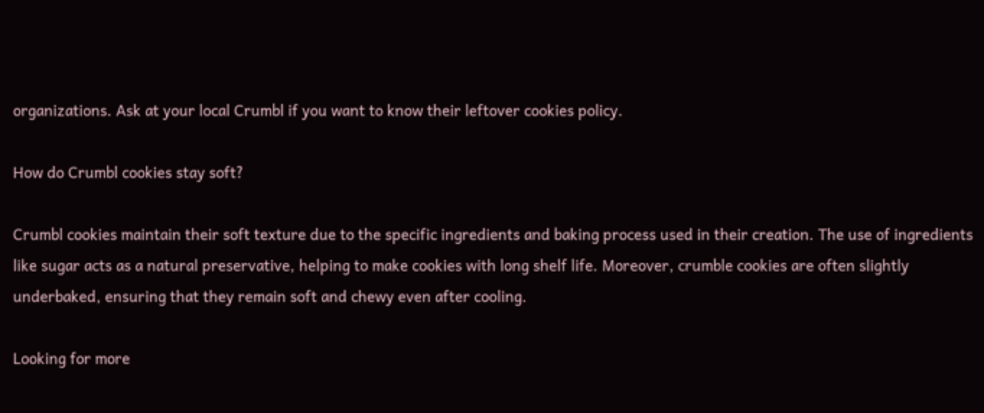organizations. Ask at your local Crumbl if you want to know their leftover cookies policy.

How do Crumbl cookies stay soft?

Crumbl cookies maintain their soft texture due to the specific ingredients and baking process used in their creation. The use of ingredients like sugar acts as a natural preservative, helping to make cookies with long shelf life. Moreover, crumble cookies are often slightly underbaked, ensuring that they remain soft and chewy even after cooling.

Looking for more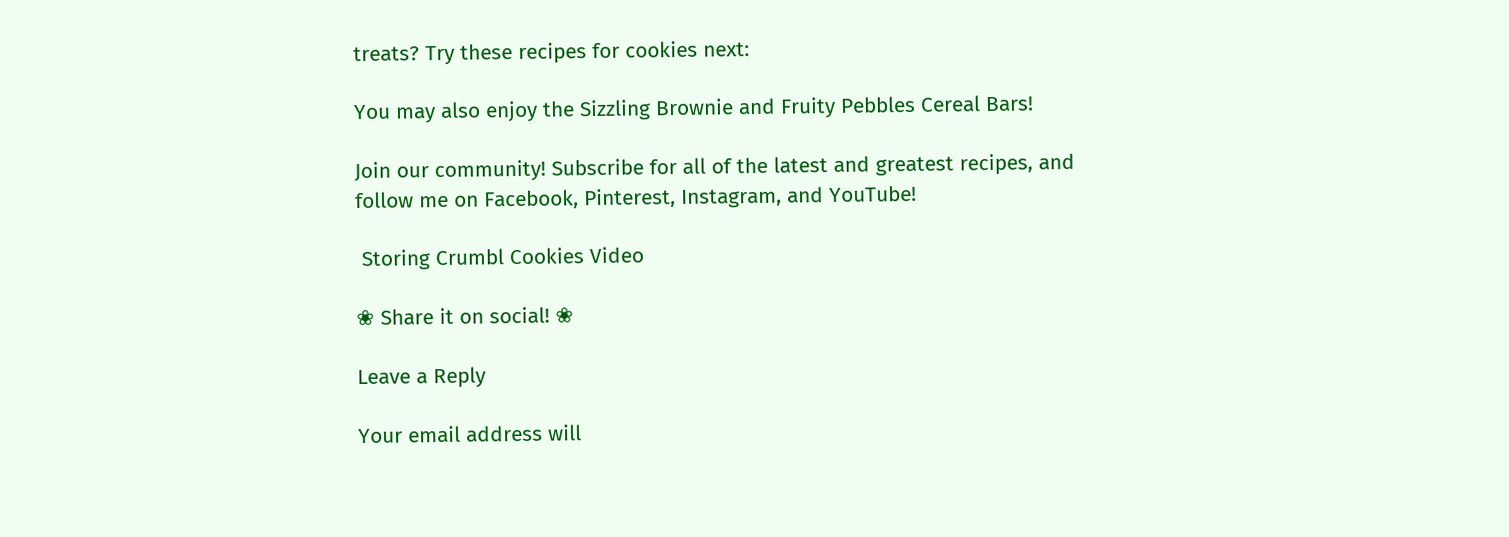treats? Try these recipes for cookies next:

You may also enjoy the Sizzling Brownie and Fruity Pebbles Cereal Bars!

Join our community! Subscribe for all of the latest and greatest recipes, and follow me on Facebook, Pinterest, Instagram, and YouTube!

 Storing Crumbl Cookies Video

❀ Share it on social! ❀

Leave a Reply

Your email address will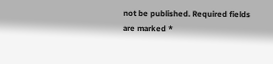not be published. Required fields are marked *